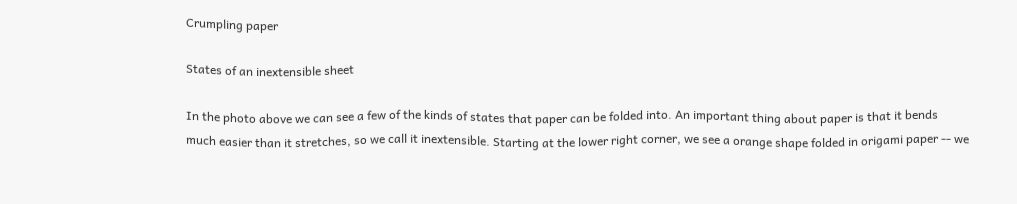Crumpling paper

States of an inextensible sheet

In the photo above we can see a few of the kinds of states that paper can be folded into. An important thing about paper is that it bends much easier than it stretches, so we call it inextensible. Starting at the lower right corner, we see a orange shape folded in origami paper -- we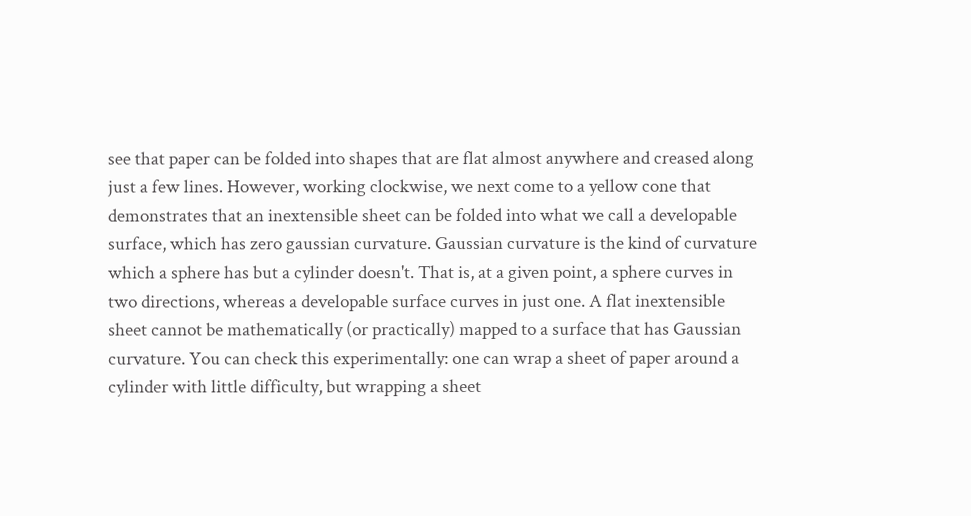see that paper can be folded into shapes that are flat almost anywhere and creased along just a few lines. However, working clockwise, we next come to a yellow cone that demonstrates that an inextensible sheet can be folded into what we call a developable surface, which has zero gaussian curvature. Gaussian curvature is the kind of curvature which a sphere has but a cylinder doesn't. That is, at a given point, a sphere curves in two directions, whereas a developable surface curves in just one. A flat inextensible sheet cannot be mathematically (or practically) mapped to a surface that has Gaussian curvature. You can check this experimentally: one can wrap a sheet of paper around a cylinder with little difficulty, but wrapping a sheet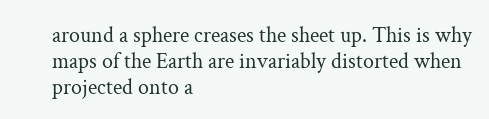around a sphere creases the sheet up. This is why maps of the Earth are invariably distorted when projected onto a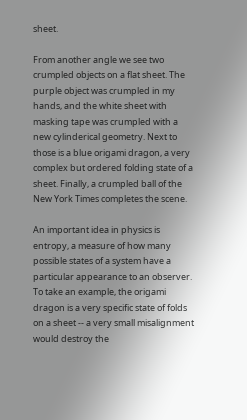sheet.

From another angle we see two crumpled objects on a flat sheet. The purple object was crumpled in my hands, and the white sheet with masking tape was crumpled with a new cylinderical geometry. Next to those is a blue origami dragon, a very complex but ordered folding state of a sheet. Finally, a crumpled ball of the New York Times completes the scene.

An important idea in physics is entropy, a measure of how many possible states of a system have a particular appearance to an observer. To take an example, the origami dragon is a very specific state of folds on a sheet -- a very small misalignment would destroy the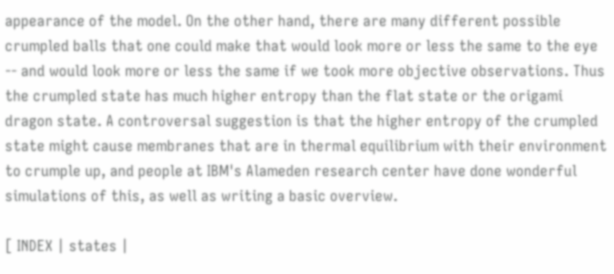appearance of the model. On the other hand, there are many different possible crumpled balls that one could make that would look more or less the same to the eye -- and would look more or less the same if we took more objective observations. Thus the crumpled state has much higher entropy than the flat state or the origami dragon state. A controversal suggestion is that the higher entropy of the crumpled state might cause membranes that are in thermal equilibrium with their environment to crumple up, and people at IBM's Alameden research center have done wonderful simulations of this, as well as writing a basic overview.

[ INDEX | states |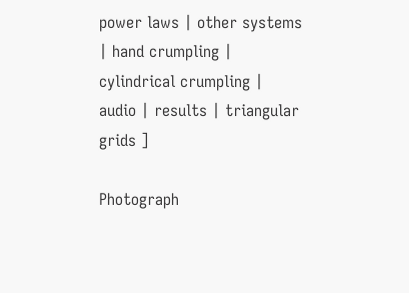power laws | other systems | hand crumpling | cylindrical crumpling | audio | results | triangular grids ]

Photograph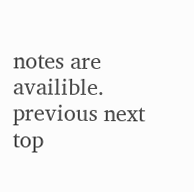notes are availible.
previous next top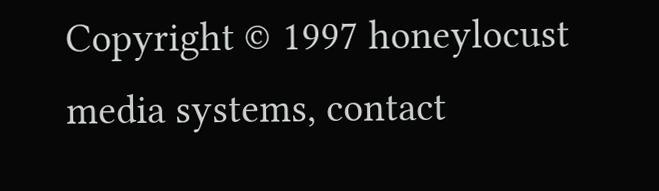Copyright © 1997 honeylocust media systems, contact